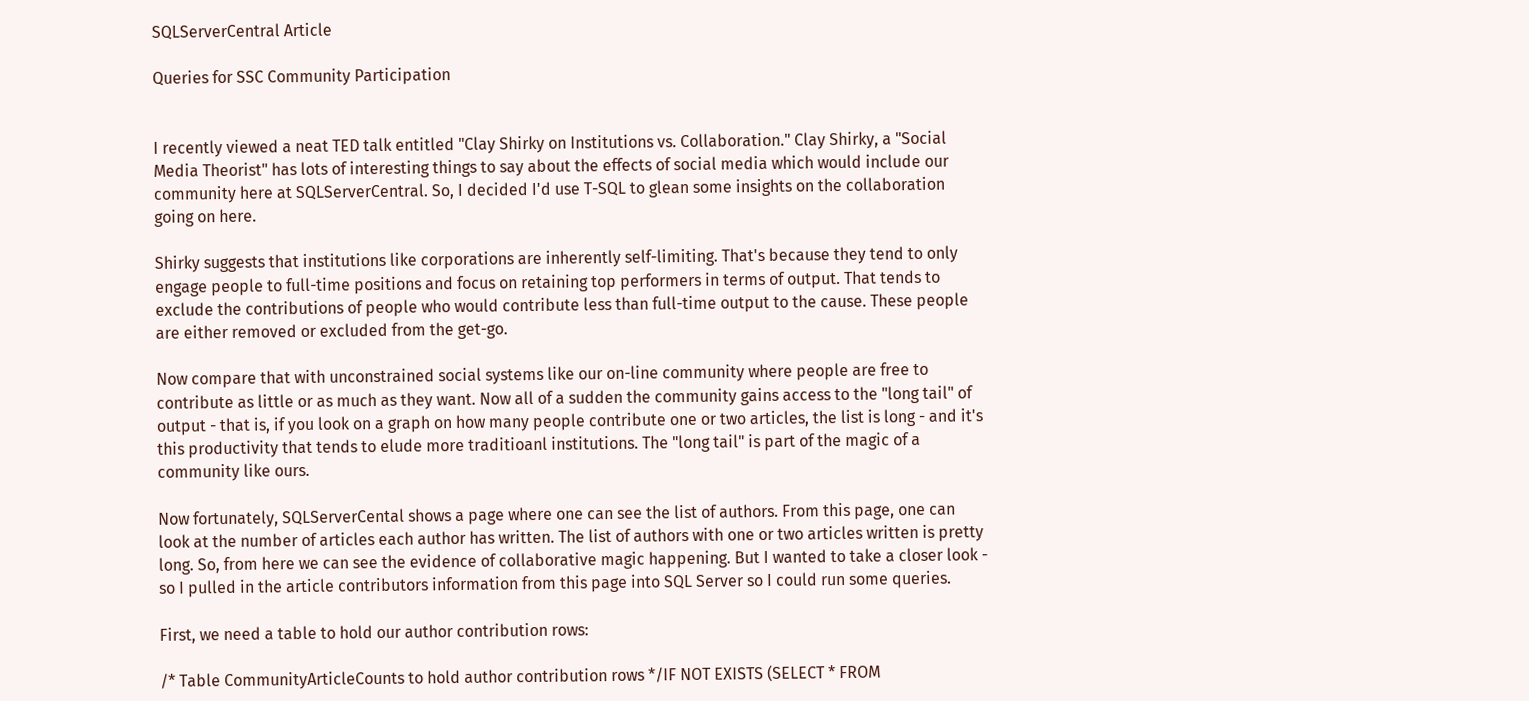SQLServerCentral Article

Queries for SSC Community Participation


I recently viewed a neat TED talk entitled "Clay Shirky on Institutions vs. Collaboration." Clay Shirky, a "Social Media Theorist" has lots of interesting things to say about the effects of social media which would include our community here at SQLServerCentral. So, I decided I'd use T-SQL to glean some insights on the collaboration going on here.

Shirky suggests that institutions like corporations are inherently self-limiting. That's because they tend to only engage people to full-time positions and focus on retaining top performers in terms of output. That tends to exclude the contributions of people who would contribute less than full-time output to the cause. These people are either removed or excluded from the get-go.

Now compare that with unconstrained social systems like our on-line community where people are free to contribute as little or as much as they want. Now all of a sudden the community gains access to the "long tail" of output - that is, if you look on a graph on how many people contribute one or two articles, the list is long - and it's this productivity that tends to elude more traditioanl institutions. The "long tail" is part of the magic of a community like ours.

Now fortunately, SQLServerCental shows a page where one can see the list of authors. From this page, one can look at the number of articles each author has written. The list of authors with one or two articles written is pretty long. So, from here we can see the evidence of collaborative magic happening. But I wanted to take a closer look - so I pulled in the article contributors information from this page into SQL Server so I could run some queries.

First, we need a table to hold our author contribution rows:

/* Table CommunityArticleCounts to hold author contribution rows */IF NOT EXISTS (SELECT * FROM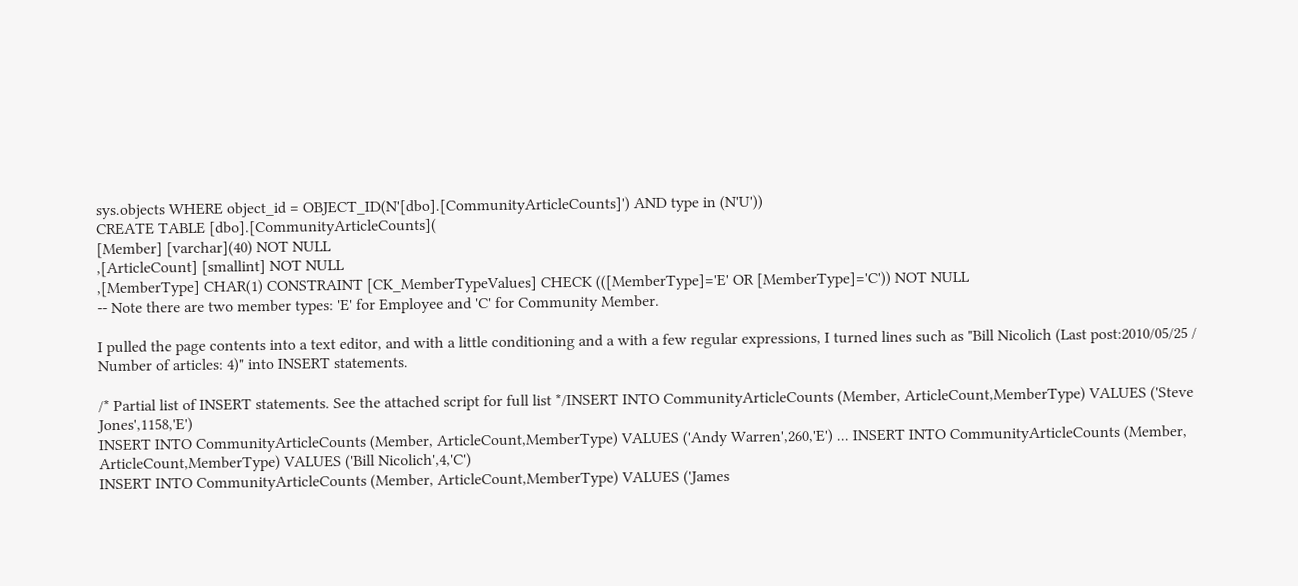sys.objects WHERE object_id = OBJECT_ID(N'[dbo].[CommunityArticleCounts]') AND type in (N'U'))
CREATE TABLE [dbo].[CommunityArticleCounts](
[Member] [varchar](40) NOT NULL
,[ArticleCount] [smallint] NOT NULL
,[MemberType] CHAR(1) CONSTRAINT [CK_MemberTypeValues] CHECK (([MemberType]='E' OR [MemberType]='C')) NOT NULL
-- Note there are two member types: 'E' for Employee and 'C' for Community Member.

I pulled the page contents into a text editor, and with a little conditioning and a with a few regular expressions, I turned lines such as "Bill Nicolich (Last post:2010/05/25 / Number of articles: 4)" into INSERT statements.

/* Partial list of INSERT statements. See the attached script for full list */INSERT INTO CommunityArticleCounts (Member, ArticleCount,MemberType) VALUES ('Steve Jones',1158,'E')
INSERT INTO CommunityArticleCounts (Member, ArticleCount,MemberType) VALUES ('Andy Warren',260,'E') ... INSERT INTO CommunityArticleCounts (Member, ArticleCount,MemberType) VALUES ('Bill Nicolich',4,'C')
INSERT INTO CommunityArticleCounts (Member, ArticleCount,MemberType) VALUES ('James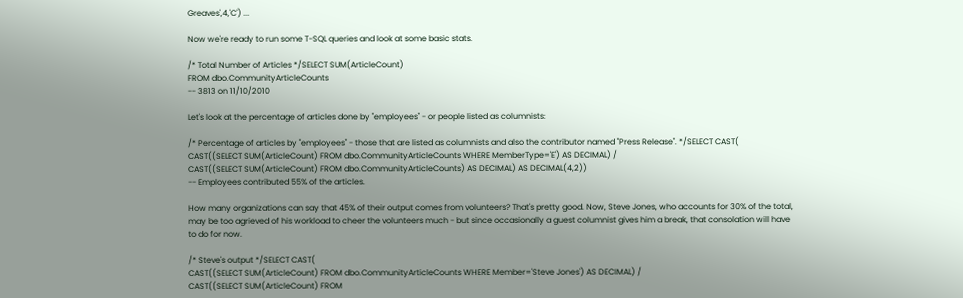Greaves',4,'C') ...

Now we're ready to run some T-SQL queries and look at some basic stats.

/* Total Number of Articles */SELECT SUM(ArticleCount)
FROM dbo.CommunityArticleCounts
-- 3813 on 11/10/2010

Let's look at the percentage of articles done by "employees" - or people listed as columnists:

/* Percentage of articles by "employees" - those that are listed as columnists and also the contributor named "Press Release". */SELECT CAST(
CAST((SELECT SUM(ArticleCount) FROM dbo.CommunityArticleCounts WHERE MemberType='E') AS DECIMAL) /
CAST((SELECT SUM(ArticleCount) FROM dbo.CommunityArticleCounts) AS DECIMAL) AS DECIMAL(4,2))
-- Employees contributed 55% of the articles.

How many organizations can say that 45% of their output comes from volunteers? That's pretty good. Now, Steve Jones, who accounts for 30% of the total, may be too agrieved of his workload to cheer the volunteers much - but since occasionally a guest columnist gives him a break, that consolation will have to do for now.

/* Steve's output */SELECT CAST(
CAST((SELECT SUM(ArticleCount) FROM dbo.CommunityArticleCounts WHERE Member='Steve Jones') AS DECIMAL) /
CAST((SELECT SUM(ArticleCount) FROM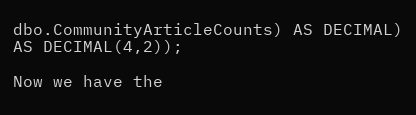dbo.CommunityArticleCounts) AS DECIMAL) AS DECIMAL(4,2));

Now we have the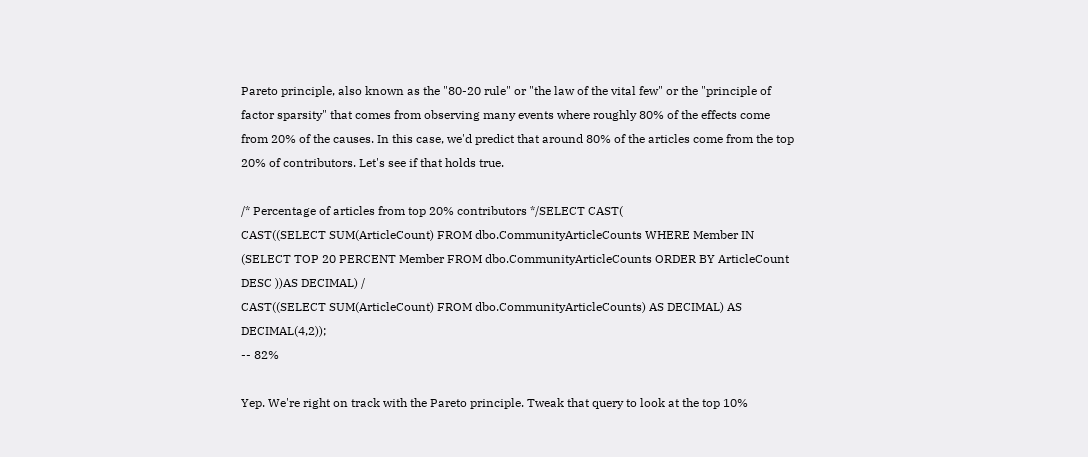Pareto principle, also known as the "80-20 rule" or "the law of the vital few" or the "principle of factor sparsity" that comes from observing many events where roughly 80% of the effects come from 20% of the causes. In this case, we'd predict that around 80% of the articles come from the top 20% of contributors. Let's see if that holds true.

/* Percentage of articles from top 20% contributors */SELECT CAST(
CAST((SELECT SUM(ArticleCount) FROM dbo.CommunityArticleCounts WHERE Member IN (SELECT TOP 20 PERCENT Member FROM dbo.CommunityArticleCounts ORDER BY ArticleCount DESC ))AS DECIMAL) /
CAST((SELECT SUM(ArticleCount) FROM dbo.CommunityArticleCounts) AS DECIMAL) AS DECIMAL(4,2));
-- 82%

Yep. We're right on track with the Pareto principle. Tweak that query to look at the top 10%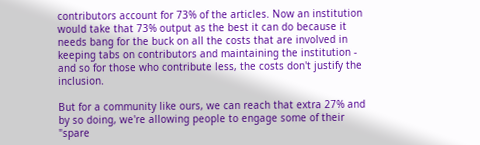contributors account for 73% of the articles. Now an institution would take that 73% output as the best it can do because it needs bang for the buck on all the costs that are involved in keeping tabs on contributors and maintaining the institution - and so for those who contribute less, the costs don't justify the inclusion.

But for a community like ours, we can reach that extra 27% and by so doing, we're allowing people to engage some of their "spare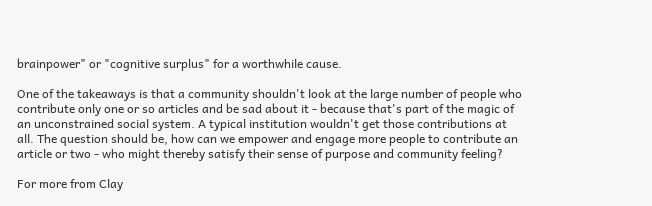brainpower" or "cognitive surplus" for a worthwhile cause.

One of the takeaways is that a community shouldn't look at the large number of people who contribute only one or so articles and be sad about it - because that's part of the magic of an unconstrained social system. A typical institution wouldn't get those contributions at all. The question should be, how can we empower and engage more people to contribute an article or two - who might thereby satisfy their sense of purpose and community feeling?

For more from Clay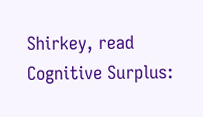Shirkey, read Cognitive Surplus: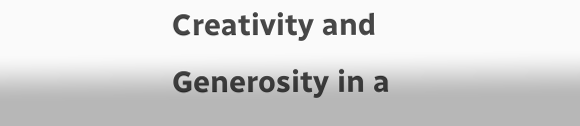Creativity and Generosity in a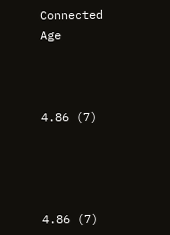Connected Age



4.86 (7)




4.86 (7)